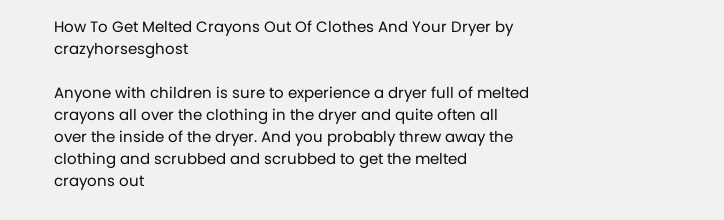How To Get Melted Crayons Out Of Clothes And Your Dryer by crazyhorsesghost

Anyone with children is sure to experience a dryer full of melted crayons all over the clothing in the dryer and quite often all over the inside of the dryer. And you probably threw away the clothing and scrubbed and scrubbed to get the melted crayons out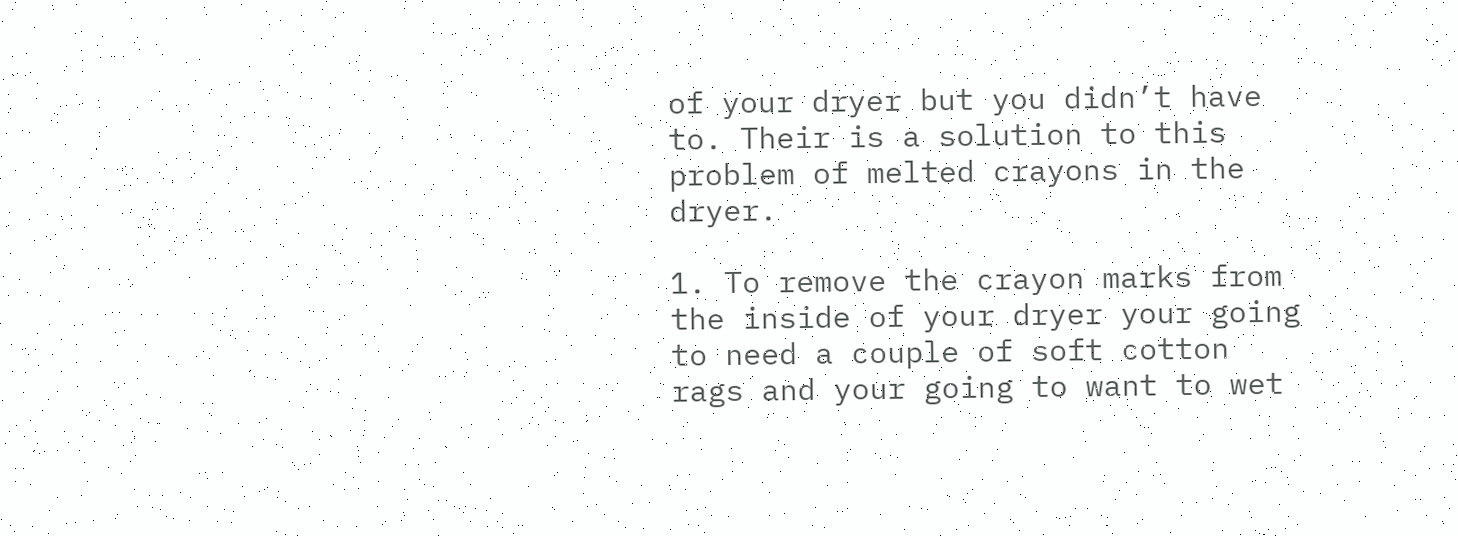of your dryer but you didn’t have to. Their is a solution to this problem of melted crayons in the dryer.

1. To remove the crayon marks from the inside of your dryer your going to need a couple of soft cotton rags and your going to want to wet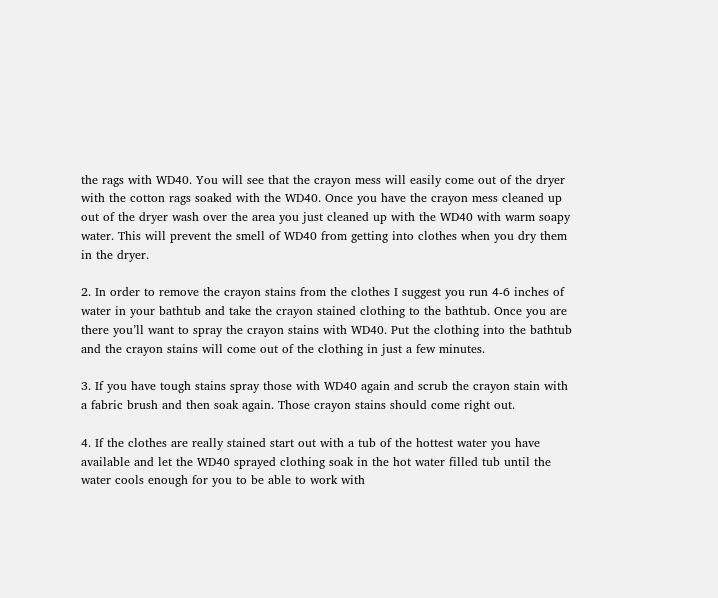the rags with WD40. You will see that the crayon mess will easily come out of the dryer with the cotton rags soaked with the WD40. Once you have the crayon mess cleaned up out of the dryer wash over the area you just cleaned up with the WD40 with warm soapy water. This will prevent the smell of WD40 from getting into clothes when you dry them in the dryer.

2. In order to remove the crayon stains from the clothes I suggest you run 4-6 inches of water in your bathtub and take the crayon stained clothing to the bathtub. Once you are there you’ll want to spray the crayon stains with WD40. Put the clothing into the bathtub and the crayon stains will come out of the clothing in just a few minutes.

3. If you have tough stains spray those with WD40 again and scrub the crayon stain with a fabric brush and then soak again. Those crayon stains should come right out.

4. If the clothes are really stained start out with a tub of the hottest water you have available and let the WD40 sprayed clothing soak in the hot water filled tub until the water cools enough for you to be able to work with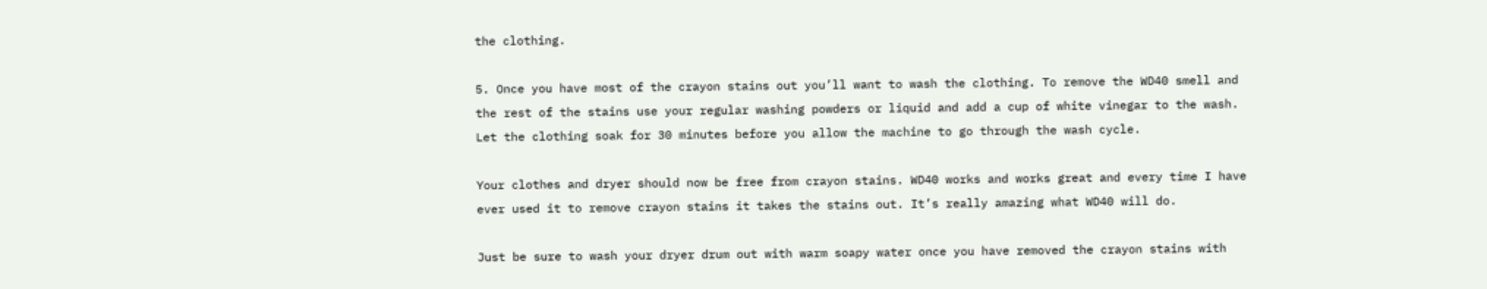the clothing.

5. Once you have most of the crayon stains out you’ll want to wash the clothing. To remove the WD40 smell and the rest of the stains use your regular washing powders or liquid and add a cup of white vinegar to the wash. Let the clothing soak for 30 minutes before you allow the machine to go through the wash cycle.

Your clothes and dryer should now be free from crayon stains. WD40 works and works great and every time I have ever used it to remove crayon stains it takes the stains out. It’s really amazing what WD40 will do.

Just be sure to wash your dryer drum out with warm soapy water once you have removed the crayon stains with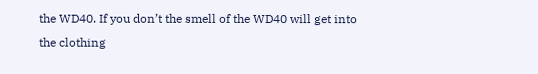the WD40. If you don’t the smell of the WD40 will get into the clothing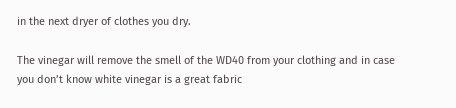in the next dryer of clothes you dry.

The vinegar will remove the smell of the WD40 from your clothing and in case you don’t know white vinegar is a great fabric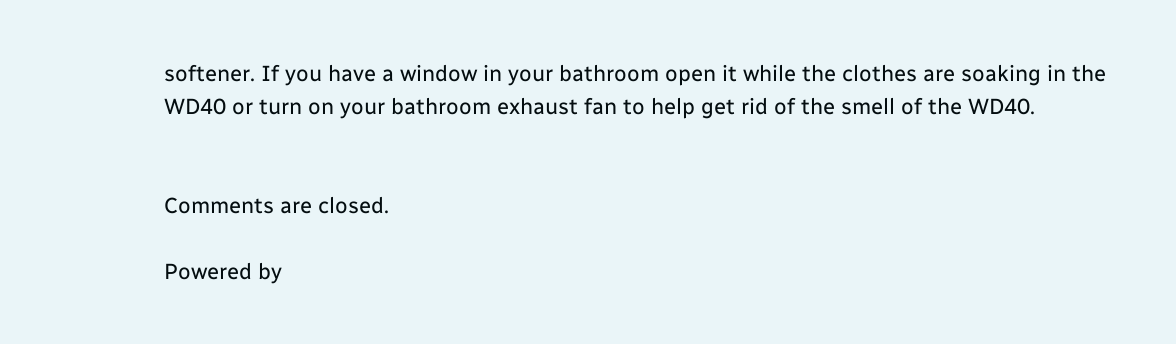softener. If you have a window in your bathroom open it while the clothes are soaking in the WD40 or turn on your bathroom exhaust fan to help get rid of the smell of the WD40.


Comments are closed.

Powered by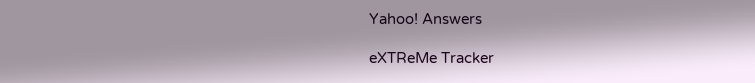Yahoo! Answers

eXTReMe Tracker